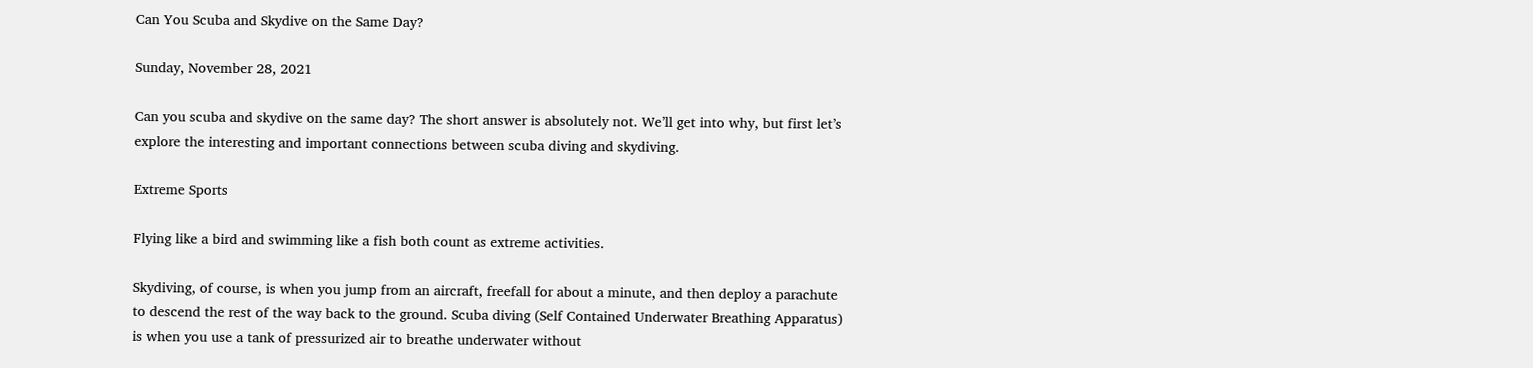Can You Scuba and Skydive on the Same Day?

Sunday, November 28, 2021

Can you scuba and skydive on the same day? The short answer is absolutely not. We’ll get into why, but first let’s explore the interesting and important connections between scuba diving and skydiving.

Extreme Sports

Flying like a bird and swimming like a fish both count as extreme activities.

Skydiving, of course, is when you jump from an aircraft, freefall for about a minute, and then deploy a parachute to descend the rest of the way back to the ground. Scuba diving (Self Contained Underwater Breathing Apparatus) is when you use a tank of pressurized air to breathe underwater without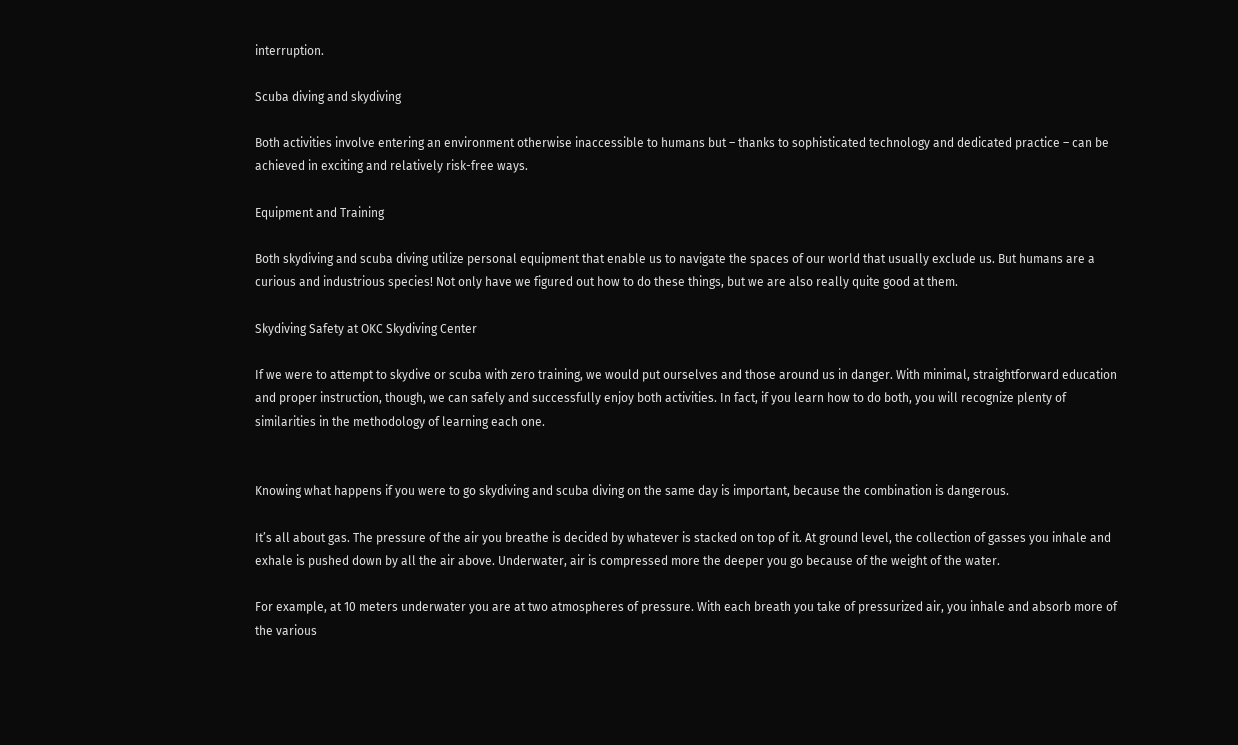interruption.

Scuba diving and skydiving

Both activities involve entering an environment otherwise inaccessible to humans but – thanks to sophisticated technology and dedicated practice – can be achieved in exciting and relatively risk-free ways.

Equipment and Training

Both skydiving and scuba diving utilize personal equipment that enable us to navigate the spaces of our world that usually exclude us. But humans are a curious and industrious species! Not only have we figured out how to do these things, but we are also really quite good at them.

Skydiving Safety at OKC Skydiving Center

If we were to attempt to skydive or scuba with zero training, we would put ourselves and those around us in danger. With minimal, straightforward education and proper instruction, though, we can safely and successfully enjoy both activities. In fact, if you learn how to do both, you will recognize plenty of similarities in the methodology of learning each one.


Knowing what happens if you were to go skydiving and scuba diving on the same day is important, because the combination is dangerous.

It’s all about gas. The pressure of the air you breathe is decided by whatever is stacked on top of it. At ground level, the collection of gasses you inhale and exhale is pushed down by all the air above. Underwater, air is compressed more the deeper you go because of the weight of the water.

For example, at 10 meters underwater you are at two atmospheres of pressure. With each breath you take of pressurized air, you inhale and absorb more of the various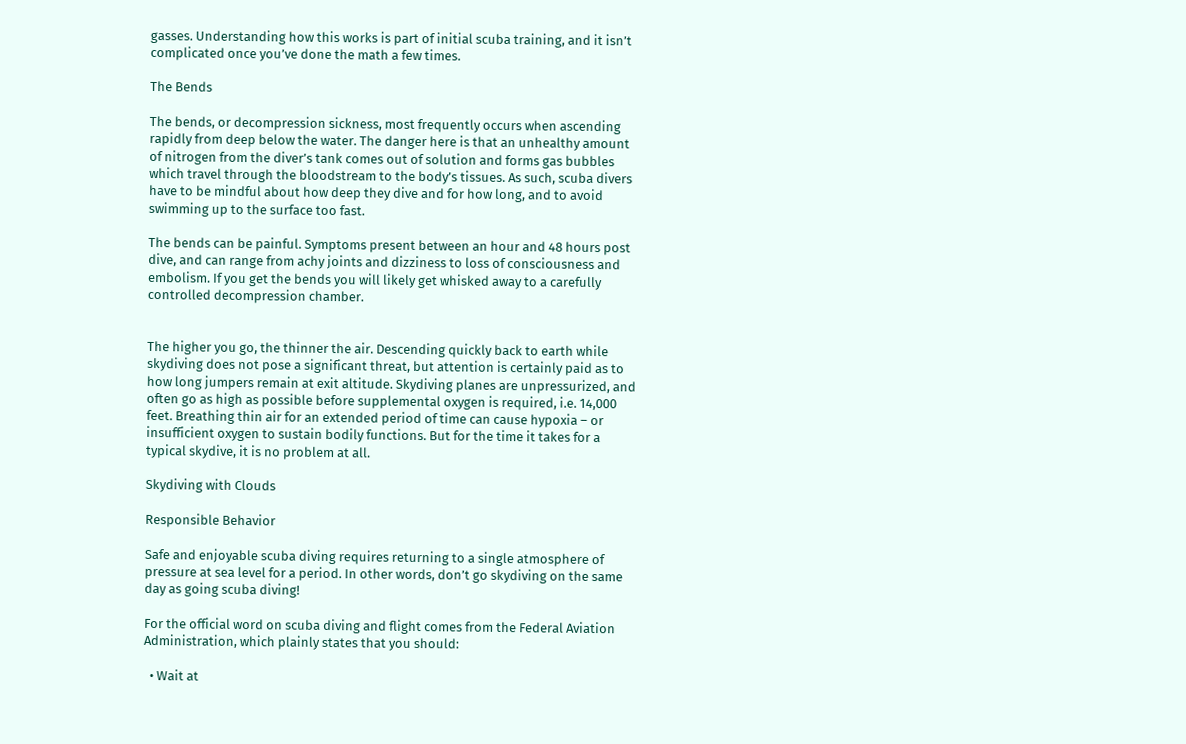gasses. Understanding how this works is part of initial scuba training, and it isn’t complicated once you’ve done the math a few times.

The Bends

The bends, or decompression sickness, most frequently occurs when ascending rapidly from deep below the water. The danger here is that an unhealthy amount of nitrogen from the diver’s tank comes out of solution and forms gas bubbles which travel through the bloodstream to the body’s tissues. As such, scuba divers have to be mindful about how deep they dive and for how long, and to avoid swimming up to the surface too fast.

The bends can be painful. Symptoms present between an hour and 48 hours post dive, and can range from achy joints and dizziness to loss of consciousness and embolism. If you get the bends you will likely get whisked away to a carefully controlled decompression chamber.


The higher you go, the thinner the air. Descending quickly back to earth while skydiving does not pose a significant threat, but attention is certainly paid as to how long jumpers remain at exit altitude. Skydiving planes are unpressurized, and often go as high as possible before supplemental oxygen is required, i.e. 14,000 feet. Breathing thin air for an extended period of time can cause hypoxia – or insufficient oxygen to sustain bodily functions. But for the time it takes for a typical skydive, it is no problem at all.

Skydiving with Clouds

Responsible Behavior

Safe and enjoyable scuba diving requires returning to a single atmosphere of pressure at sea level for a period. In other words, don’t go skydiving on the same day as going scuba diving!

For the official word on scuba diving and flight comes from the Federal Aviation Administration, which plainly states that you should:

  • Wait at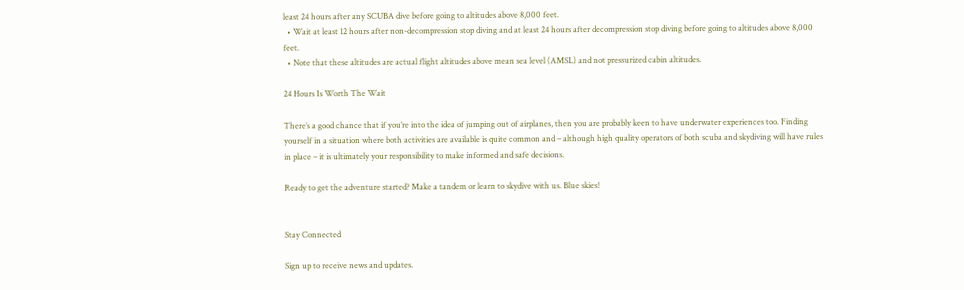least 24 hours after any SCUBA dive before going to altitudes above 8,000 feet.
  • Wait at least 12 hours after non-decompression stop diving and at least 24 hours after decompression stop diving before going to altitudes above 8,000 feet.
  • Note that these altitudes are actual flight altitudes above mean sea level (AMSL) and not pressurized cabin altitudes.

24 Hours Is Worth The Wait

There’s a good chance that if you’re into the idea of jumping out of airplanes, then you are probably keen to have underwater experiences too. Finding yourself in a situation where both activities are available is quite common and – although high quality operators of both scuba and skydiving will have rules in place – it is ultimately your responsibility to make informed and safe decisions.

Ready to get the adventure started? Make a tandem or learn to skydive with us. Blue skies!


Stay Connected

Sign up to receive news and updates.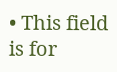• This field is for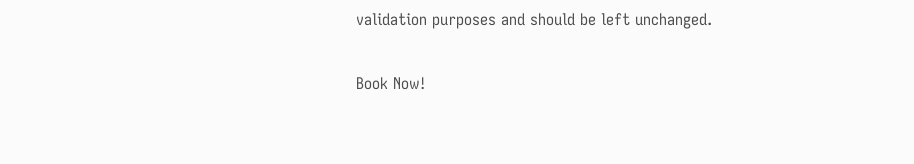validation purposes and should be left unchanged.

Book Now!